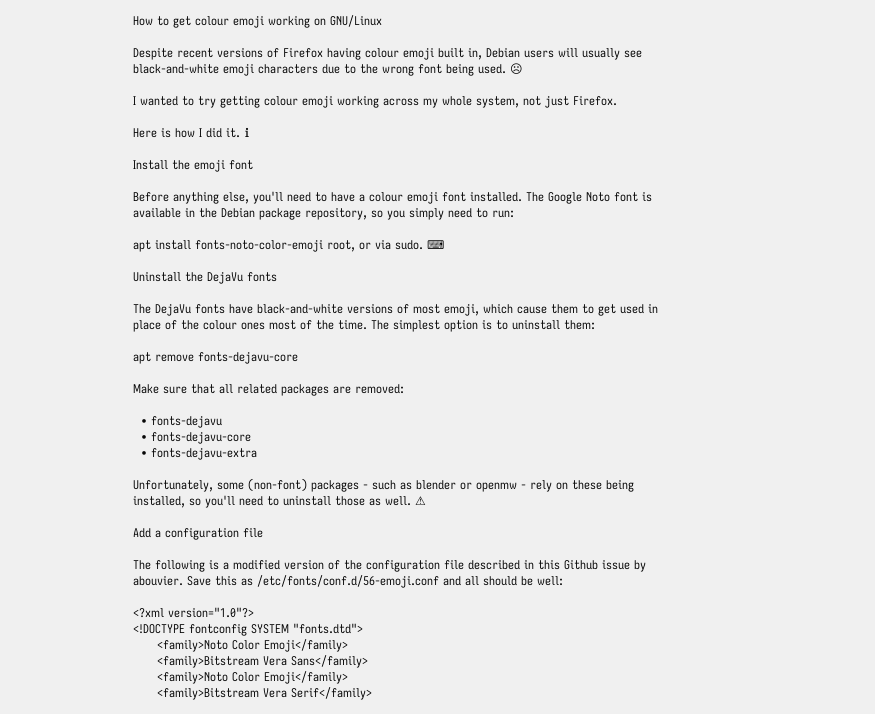How to get colour emoji working on GNU/Linux

Despite recent versions of Firefox having colour emoji built in, Debian users will usually see black-and-white emoji characters due to the wrong font being used. ☹

I wanted to try getting colour emoji working across my whole system, not just Firefox.

Here is how I did it. ℹ

Install the emoji font

Before anything else, you'll need to have a colour emoji font installed. The Google Noto font is available in the Debian package repository, so you simply need to run:

apt install fonts-noto-color-emoji root, or via sudo. ⌨

Uninstall the DejaVu fonts

The DejaVu fonts have black-and-white versions of most emoji, which cause them to get used in place of the colour ones most of the time. The simplest option is to uninstall them:

apt remove fonts-dejavu-core

Make sure that all related packages are removed:

  • fonts-dejavu
  • fonts-dejavu-core
  • fonts-dejavu-extra

Unfortunately, some (non-font) packages - such as blender or openmw - rely on these being installed, so you'll need to uninstall those as well. ⚠

Add a configuration file

The following is a modified version of the configuration file described in this Github issue by abouvier. Save this as /etc/fonts/conf.d/56-emoji.conf and all should be well:

<?xml version="1.0"?>
<!DOCTYPE fontconfig SYSTEM "fonts.dtd">
      <family>Noto Color Emoji</family>
      <family>Bitstream Vera Sans</family>
      <family>Noto Color Emoji</family>
      <family>Bitstream Vera Serif</family>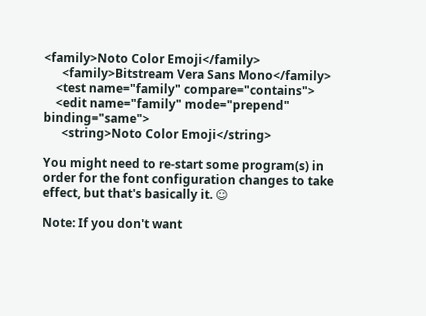<family>Noto Color Emoji</family>
      <family>Bitstream Vera Sans Mono</family>
    <test name="family" compare="contains">
    <edit name="family" mode="prepend" binding="same">
      <string>Noto Color Emoji</string>

You might need to re-start some program(s) in order for the font configuration changes to take effect, but that's basically it. ☺

Note: If you don't want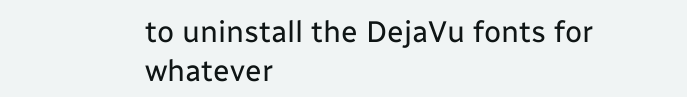to uninstall the DejaVu fonts for whatever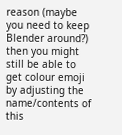reason (maybe you need to keep Blender around?) then you might still be able to get colour emoji by adjusting the name/contents of this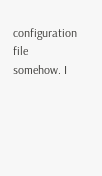configuration file somehow. I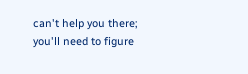can't help you there; you'll need to figure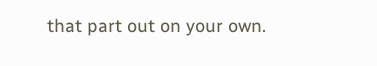that part out on your own.